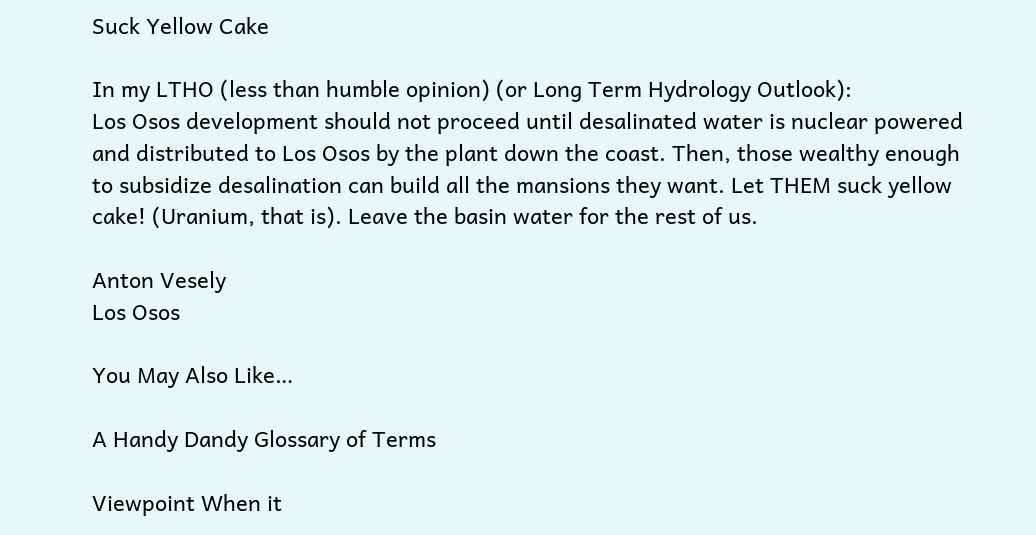Suck Yellow Cake

In my LTHO (less than humble opinion) (or Long Term Hydrology Outlook):
Los Osos development should not proceed until desalinated water is nuclear powered and distributed to Los Osos by the plant down the coast. Then, those wealthy enough to subsidize desalination can build all the mansions they want. Let THEM suck yellow cake! (Uranium, that is). Leave the basin water for the rest of us.

Anton Vesely
Los Osos

You May Also Like…

A Handy Dandy Glossary of Terms

Viewpoint When it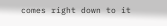comes right down to it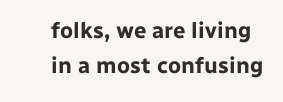folks, we are living in a most confusing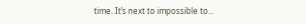time. It’s next to impossible to...